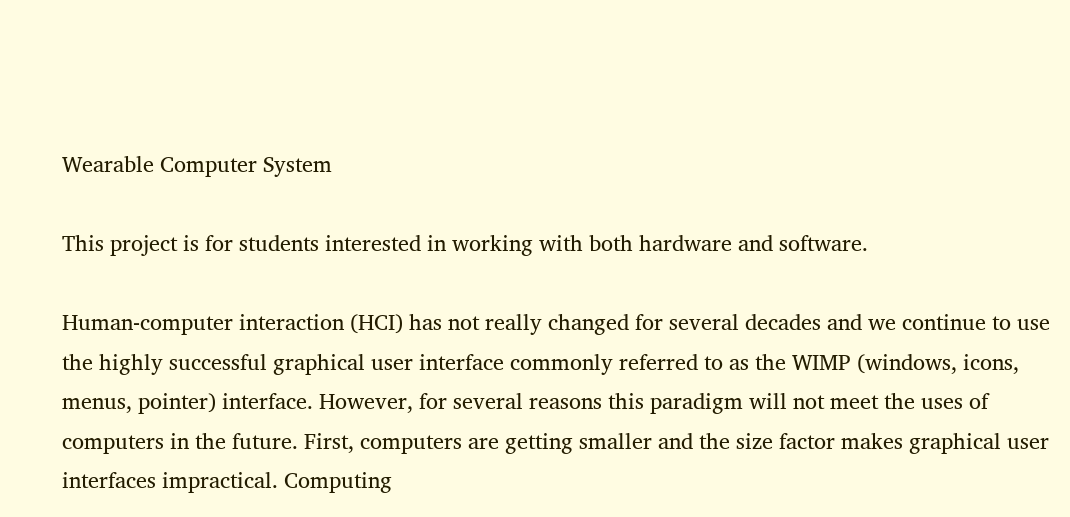Wearable Computer System

This project is for students interested in working with both hardware and software.

Human-computer interaction (HCI) has not really changed for several decades and we continue to use the highly successful graphical user interface commonly referred to as the WIMP (windows, icons, menus, pointer) interface. However, for several reasons this paradigm will not meet the uses of computers in the future. First, computers are getting smaller and the size factor makes graphical user interfaces impractical. Computing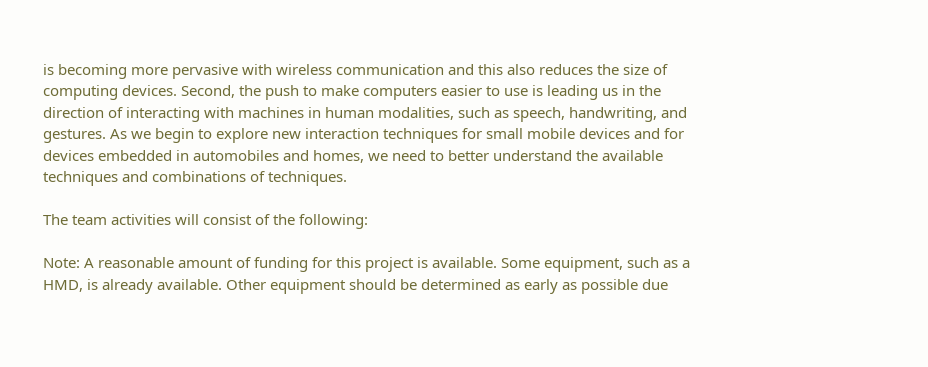is becoming more pervasive with wireless communication and this also reduces the size of computing devices. Second, the push to make computers easier to use is leading us in the direction of interacting with machines in human modalities, such as speech, handwriting, and gestures. As we begin to explore new interaction techniques for small mobile devices and for devices embedded in automobiles and homes, we need to better understand the available techniques and combinations of techniques.

The team activities will consist of the following:

Note: A reasonable amount of funding for this project is available. Some equipment, such as a HMD, is already available. Other equipment should be determined as early as possible due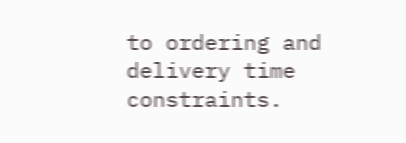to ordering and delivery time constraints.